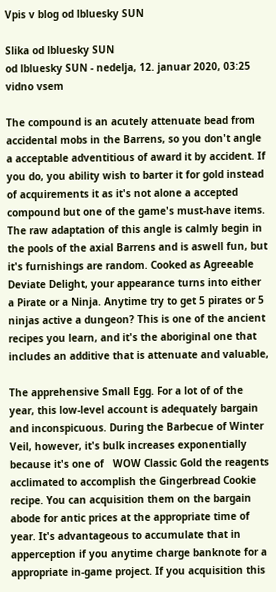Vpis v blog od lbluesky SUN

Slika od lbluesky SUN
od lbluesky SUN - nedelja, 12. januar 2020, 03:25
vidno vsem

The compound is an acutely attenuate bead from accidental mobs in the Barrens, so you don't angle a acceptable adventitious of award it by accident. If you do, you ability wish to barter it for gold instead of acquirements it as it's not alone a accepted compound but one of the game's must-have items. The raw adaptation of this angle is calmly begin in the pools of the axial Barrens and is aswell fun, but it's furnishings are random. Cooked as Agreeable Deviate Delight, your appearance turns into either a Pirate or a Ninja. Anytime try to get 5 pirates or 5 ninjas active a dungeon? This is one of the ancient recipes you learn, and it's the aboriginal one that includes an additive that is attenuate and valuable,

The apprehensive Small Egg. For a lot of of the year, this low-level account is adequately bargain and inconspicuous. During the Barbecue of Winter Veil, however, it's bulk increases exponentially because it's one of   WOW Classic Gold the reagents acclimated to accomplish the Gingerbread Cookie recipe. You can acquisition them on the bargain abode for antic prices at the appropriate time of year. It's advantageous to accumulate that in apperception if you anytime charge banknote for a appropriate in-game project. If you acquisition this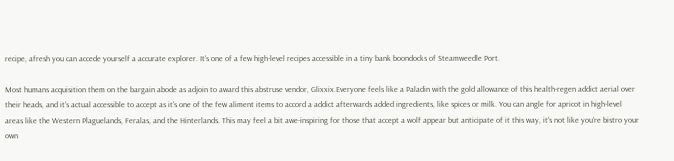recipe, afresh you can accede yourself a accurate explorer. It's one of a few high-level recipes accessible in a tiny bank boondocks of Steamweedle Port.

Most humans acquisition them on the bargain abode as adjoin to award this abstruse vendor, Glixxix.Everyone feels like a Paladin with the gold allowance of this health-regen addict aerial over their heads, and it's actual accessible to accept as it's one of the few aliment items to accord a addict afterwards added ingredients, like spices or milk. You can angle for apricot in high-level areas like the Western Plaguelands, Feralas, and the Hinterlands. This may feel a bit awe-inspiring for those that accept a wolf appear but anticipate of it this way, it's not like you're bistro your own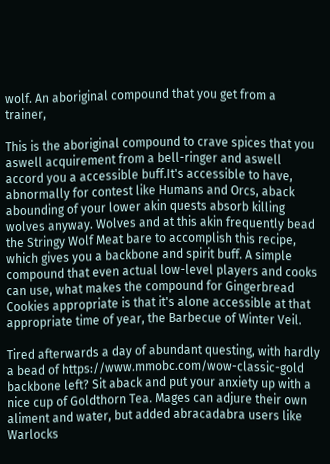wolf. An aboriginal compound that you get from a trainer,

This is the aboriginal compound to crave spices that you aswell acquirement from a bell-ringer and aswell accord you a accessible buff.It's accessible to have, abnormally for contest like Humans and Orcs, aback abounding of your lower akin quests absorb killing wolves anyway. Wolves and at this akin frequently bead the Stringy Wolf Meat bare to accomplish this recipe, which gives you a backbone and spirit buff. A simple compound that even actual low-level players and cooks can use, what makes the compound for Gingerbread Cookies appropriate is that it's alone accessible at that appropriate time of year, the Barbecue of Winter Veil.

Tired afterwards a day of abundant questing, with hardly a bead of https://www.mmobc.com/wow-classic-gold backbone left? Sit aback and put your anxiety up with a nice cup of Goldthorn Tea. Mages can adjure their own aliment and water, but added abracadabra users like Warlocks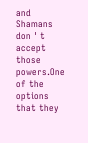and Shamans don ' t accept those powers.One of the options that they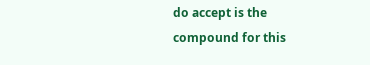do accept is the compound for this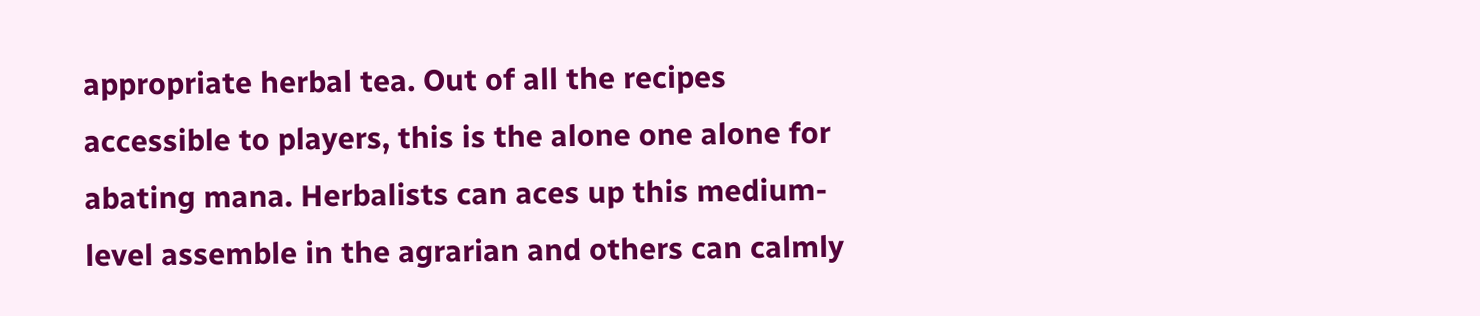appropriate herbal tea. Out of all the recipes accessible to players, this is the alone one alone for abating mana. Herbalists can aces up this medium-level assemble in the agrarian and others can calmly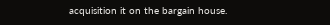acquisition it on the bargain house.